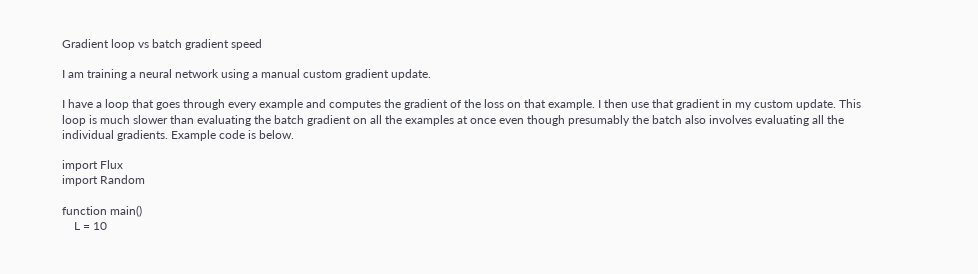Gradient loop vs batch gradient speed

I am training a neural network using a manual custom gradient update.

I have a loop that goes through every example and computes the gradient of the loss on that example. I then use that gradient in my custom update. This loop is much slower than evaluating the batch gradient on all the examples at once even though presumably the batch also involves evaluating all the individual gradients. Example code is below.

import Flux
import Random

function main()
    L = 10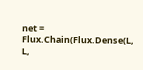net = Flux.Chain(Flux.Dense(L, L,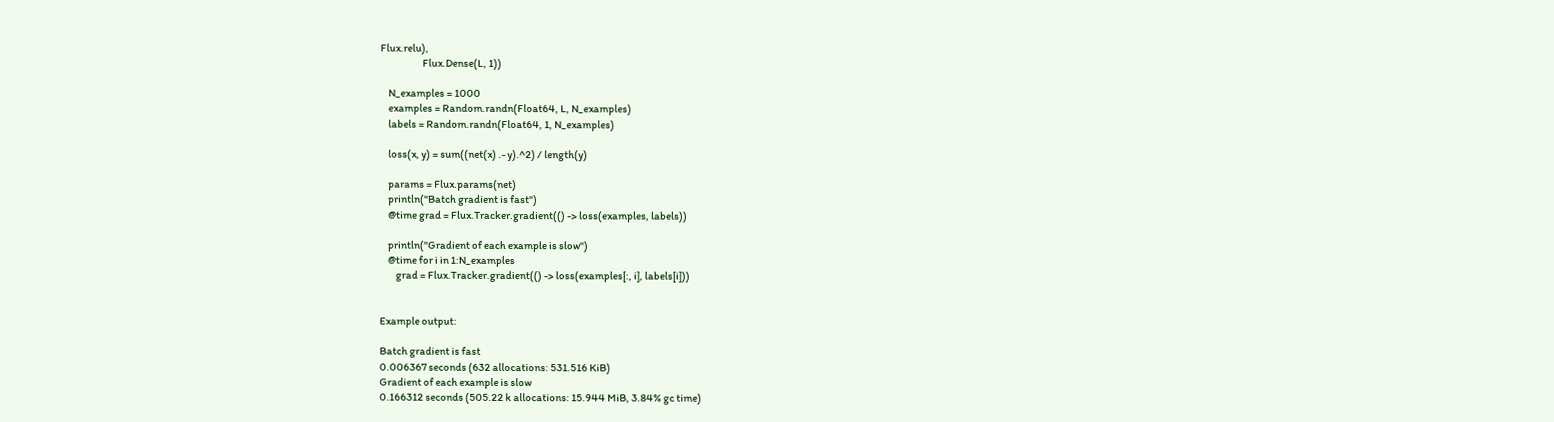Flux.relu),
                     Flux.Dense(L, 1))

    N_examples = 1000
    examples = Random.randn(Float64, L, N_examples)
    labels = Random.randn(Float64, 1, N_examples)

    loss(x, y) = sum((net(x) .- y).^2) / length(y)

    params = Flux.params(net)
    println("Batch gradient is fast")
    @time grad = Flux.Tracker.gradient(() -> loss(examples, labels))

    println("Gradient of each example is slow")
    @time for i in 1:N_examples
        grad = Flux.Tracker.gradient(() -> loss(examples[:, i], labels[i]))


Example output:

Batch gradient is fast
0.006367 seconds (632 allocations: 531.516 KiB)
Gradient of each example is slow
0.166312 seconds (505.22 k allocations: 15.944 MiB, 3.84% gc time)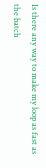Is there any way to make my loop as fast as the batch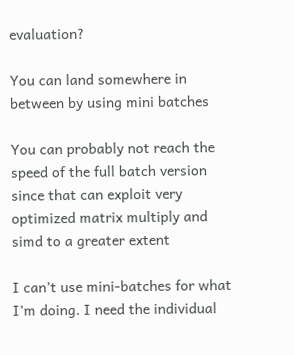evaluation?

You can land somewhere in between by using mini batches

You can probably not reach the speed of the full batch version since that can exploit very optimized matrix multiply and simd to a greater extent

I can’t use mini-batches for what I’m doing. I need the individual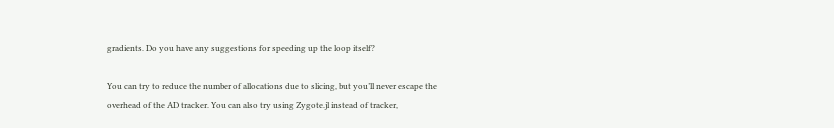gradients. Do you have any suggestions for speeding up the loop itself?

You can try to reduce the number of allocations due to slicing, but you’ll never escape the overhead of the AD tracker. You can also try using Zygote.jl instead of tracker,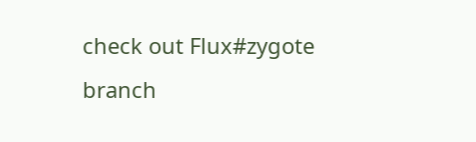check out Flux#zygote branch